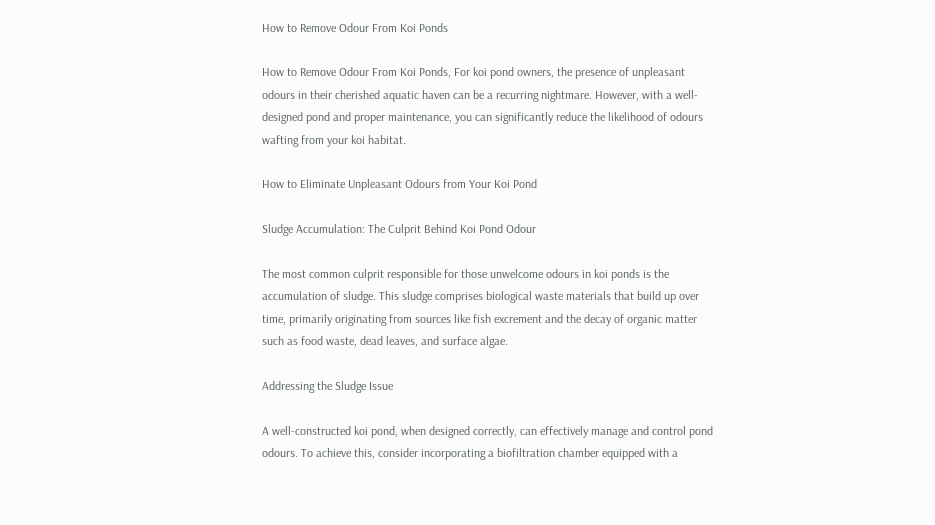How to Remove Odour From Koi Ponds

How to Remove Odour From Koi Ponds, For koi pond owners, the presence of unpleasant odours in their cherished aquatic haven can be a recurring nightmare. However, with a well-designed pond and proper maintenance, you can significantly reduce the likelihood of odours wafting from your koi habitat.

How to Eliminate Unpleasant Odours from Your Koi Pond

Sludge Accumulation: The Culprit Behind Koi Pond Odour

The most common culprit responsible for those unwelcome odours in koi ponds is the accumulation of sludge. This sludge comprises biological waste materials that build up over time, primarily originating from sources like fish excrement and the decay of organic matter such as food waste, dead leaves, and surface algae.

Addressing the Sludge Issue

A well-constructed koi pond, when designed correctly, can effectively manage and control pond odours. To achieve this, consider incorporating a biofiltration chamber equipped with a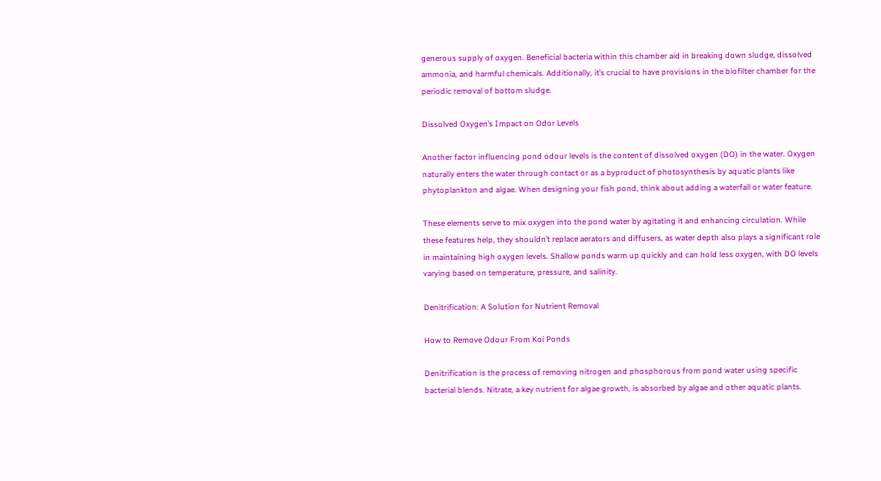generous supply of oxygen. Beneficial bacteria within this chamber aid in breaking down sludge, dissolved ammonia, and harmful chemicals. Additionally, it’s crucial to have provisions in the biofilter chamber for the periodic removal of bottom sludge.

Dissolved Oxygen’s Impact on Odor Levels

Another factor influencing pond odour levels is the content of dissolved oxygen (DO) in the water. Oxygen naturally enters the water through contact or as a byproduct of photosynthesis by aquatic plants like phytoplankton and algae. When designing your fish pond, think about adding a waterfall or water feature.

These elements serve to mix oxygen into the pond water by agitating it and enhancing circulation. While these features help, they shouldn’t replace aerators and diffusers, as water depth also plays a significant role in maintaining high oxygen levels. Shallow ponds warm up quickly and can hold less oxygen, with DO levels varying based on temperature, pressure, and salinity.

Denitrification: A Solution for Nutrient Removal

How to Remove Odour From Koi Ponds

Denitrification is the process of removing nitrogen and phosphorous from pond water using specific bacterial blends. Nitrate, a key nutrient for algae growth, is absorbed by algae and other aquatic plants.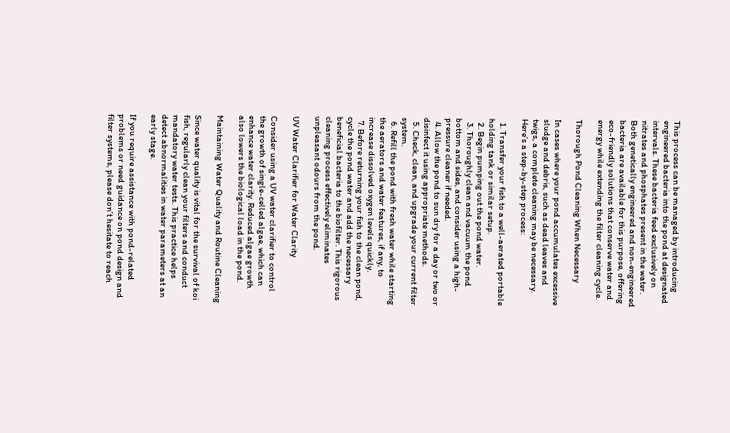This process can be managed by introducing engineered bacteria into the pond at designated intervals. These bacteria feed exclusively on nitrates and phosphates present in the water. Both genetically engineered and non-engineered bacteria are available for this purpose, offering eco-friendly solutions that conserve water and energy while extending the filter cleaning cycle.

Thorough Pond Cleaning When Necessary

In cases where your pond accumulates excessive sludge and debris, such as dead leaves and twigs, a complete cleaning may be necessary. Here’s a step-by-step process:

  1. Transfer your fish to a well-aerated portable holding tank or similar setup.
  2. Begin pumping out the pond water.
  3. Thoroughly clean and vacuum the pond bottom and sides, and consider using a high-pressure cleaner if needed.
  4. Allow the pond to sun dry for a day or two or disinfect it using appropriate methods.
  5. Check, clean, and upgrade your current filter system.
  6. Refill the pond with fresh water while starting the aerators and water features, if any, to increase dissolved oxygen levels quickly.
  7. Before returning your fish to the clean pond, cycle the pond water and add the necessary beneficial bacteria to the biofilter. This rigorous cleaning process effectively eliminates unpleasant odours from the pond.

UV Water Clarifier for Water Clarity

Consider using a UV water clarifier to control the growth of single-celled algae, which can enhance water clarity. Reduced algae growth also lowers the biological load in the pond.

Maintaining Water Quality and Routine Cleaning

Since water quality is vital for the survival of koi fish, regularly clean your filters and conduct mandatory water tests. This practice helps detect abnormalities in water parameters at an early stage.

If you require assistance with pond-related problems or need guidance on pond design and filter systems, please don’t hesitate to reach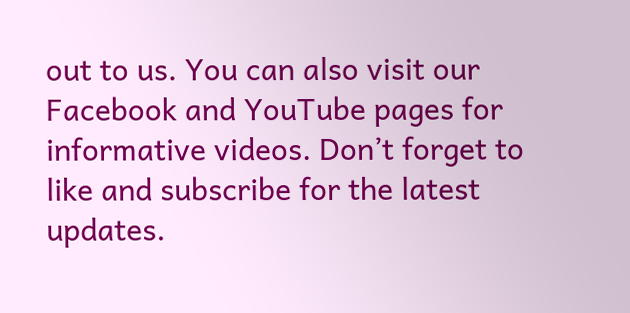out to us. You can also visit our Facebook and YouTube pages for informative videos. Don’t forget to like and subscribe for the latest updates.